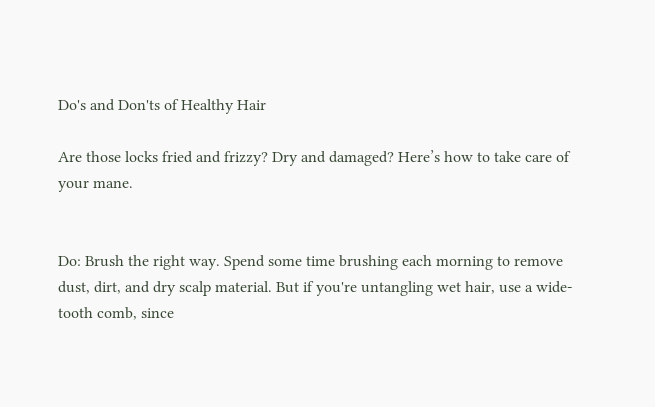Do's and Don'ts of Healthy Hair

Are those locks fried and frizzy? Dry and damaged? Here’s how to take care of your mane.


Do: Brush the right way. Spend some time brushing each morning to remove dust, dirt, and dry scalp material. But if you're untangling wet hair, use a wide-tooth comb, since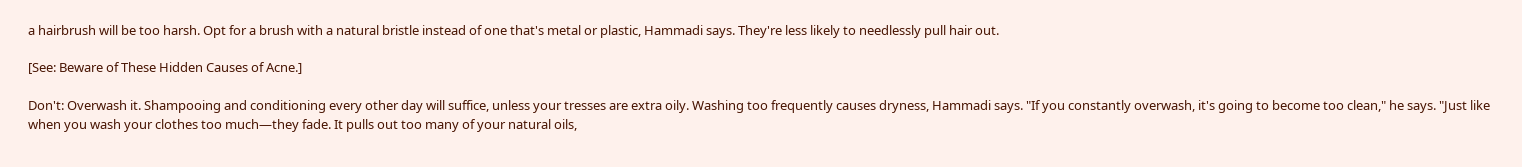a hairbrush will be too harsh. Opt for a brush with a natural bristle instead of one that's metal or plastic, Hammadi says. They're less likely to needlessly pull hair out.

[See: Beware of These Hidden Causes of Acne.]

Don't: Overwash it. Shampooing and conditioning every other day will suffice, unless your tresses are extra oily. Washing too frequently causes dryness, Hammadi says. "If you constantly overwash, it's going to become too clean," he says. "Just like when you wash your clothes too much—they fade. It pulls out too many of your natural oils,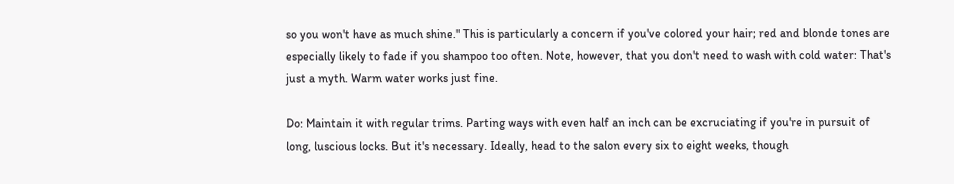so you won't have as much shine." This is particularly a concern if you've colored your hair; red and blonde tones are especially likely to fade if you shampoo too often. Note, however, that you don't need to wash with cold water: That's just a myth. Warm water works just fine.

Do: Maintain it with regular trims. Parting ways with even half an inch can be excruciating if you're in pursuit of long, luscious locks. But it's necessary. Ideally, head to the salon every six to eight weeks, though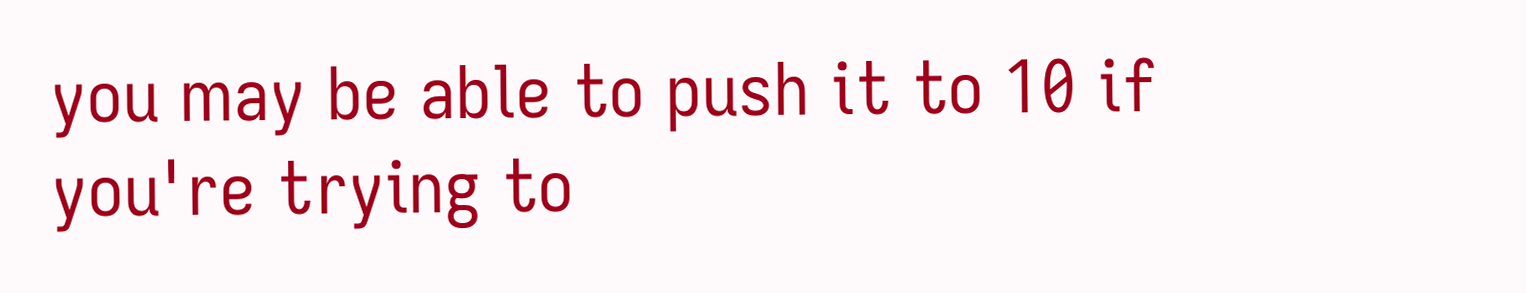you may be able to push it to 10 if you're trying to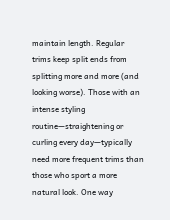maintain length. Regular trims keep split ends from splitting more and more (and looking worse). Those with an intense styling routine—straightening or curling every day—typically need more frequent trims than those who sport a more natural look. One way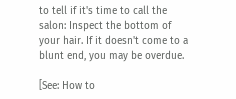to tell if it's time to call the salon: Inspect the bottom of your hair. If it doesn't come to a blunt end, you may be overdue.

[See: How to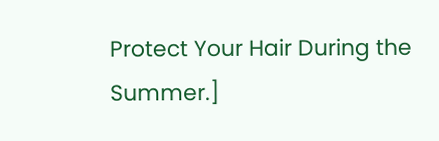Protect Your Hair During the Summer.]